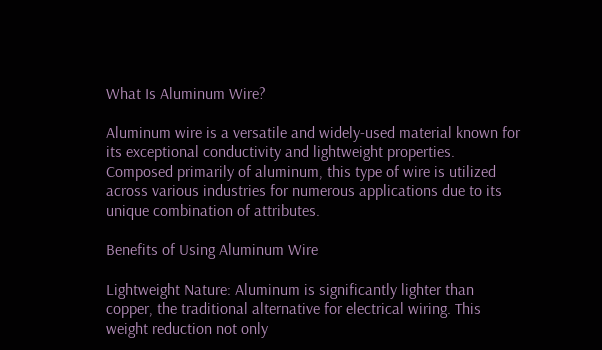What Is Aluminum Wire?

Aluminum wire is a versatile and widely-used material known for its exceptional conductivity and lightweight properties. Composed primarily of aluminum, this type of wire is utilized across various industries for numerous applications due to its unique combination of attributes.

Benefits of Using Aluminum Wire

Lightweight Nature: Aluminum is significantly lighter than copper, the traditional alternative for electrical wiring. This weight reduction not only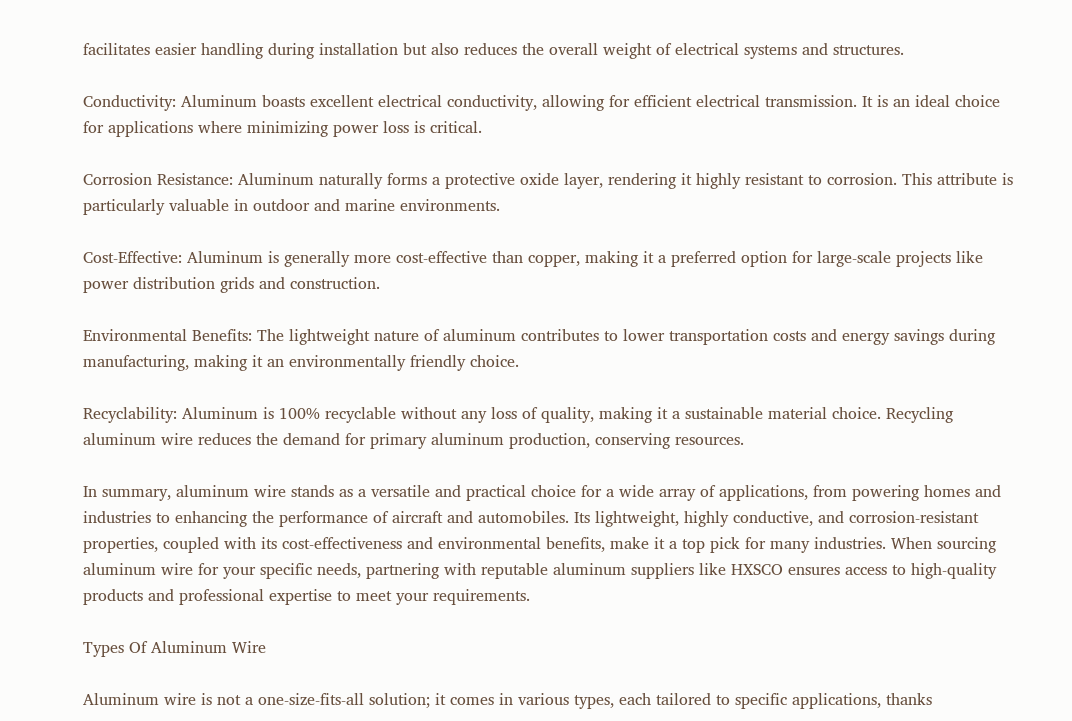facilitates easier handling during installation but also reduces the overall weight of electrical systems and structures.

Conductivity: Aluminum boasts excellent electrical conductivity, allowing for efficient electrical transmission. It is an ideal choice for applications where minimizing power loss is critical.

Corrosion Resistance: Aluminum naturally forms a protective oxide layer, rendering it highly resistant to corrosion. This attribute is particularly valuable in outdoor and marine environments.

Cost-Effective: Aluminum is generally more cost-effective than copper, making it a preferred option for large-scale projects like power distribution grids and construction.

Environmental Benefits: The lightweight nature of aluminum contributes to lower transportation costs and energy savings during manufacturing, making it an environmentally friendly choice.

Recyclability: Aluminum is 100% recyclable without any loss of quality, making it a sustainable material choice. Recycling aluminum wire reduces the demand for primary aluminum production, conserving resources.

In summary, aluminum wire stands as a versatile and practical choice for a wide array of applications, from powering homes and industries to enhancing the performance of aircraft and automobiles. Its lightweight, highly conductive, and corrosion-resistant properties, coupled with its cost-effectiveness and environmental benefits, make it a top pick for many industries. When sourcing aluminum wire for your specific needs, partnering with reputable aluminum suppliers like HXSCO ensures access to high-quality products and professional expertise to meet your requirements.

Types Of Aluminum Wire

Aluminum wire is not a one-size-fits-all solution; it comes in various types, each tailored to specific applications, thanks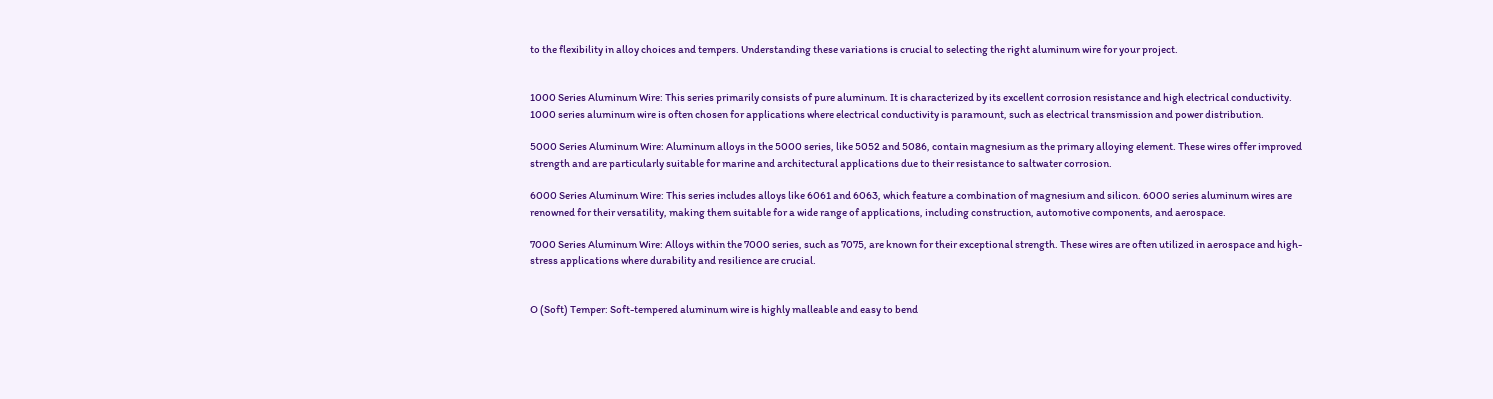to the flexibility in alloy choices and tempers. Understanding these variations is crucial to selecting the right aluminum wire for your project.


1000 Series Aluminum Wire: This series primarily consists of pure aluminum. It is characterized by its excellent corrosion resistance and high electrical conductivity. 1000 series aluminum wire is often chosen for applications where electrical conductivity is paramount, such as electrical transmission and power distribution.

5000 Series Aluminum Wire: Aluminum alloys in the 5000 series, like 5052 and 5086, contain magnesium as the primary alloying element. These wires offer improved strength and are particularly suitable for marine and architectural applications due to their resistance to saltwater corrosion.

6000 Series Aluminum Wire: This series includes alloys like 6061 and 6063, which feature a combination of magnesium and silicon. 6000 series aluminum wires are renowned for their versatility, making them suitable for a wide range of applications, including construction, automotive components, and aerospace.

7000 Series Aluminum Wire: Alloys within the 7000 series, such as 7075, are known for their exceptional strength. These wires are often utilized in aerospace and high-stress applications where durability and resilience are crucial.


O (Soft) Temper: Soft-tempered aluminum wire is highly malleable and easy to bend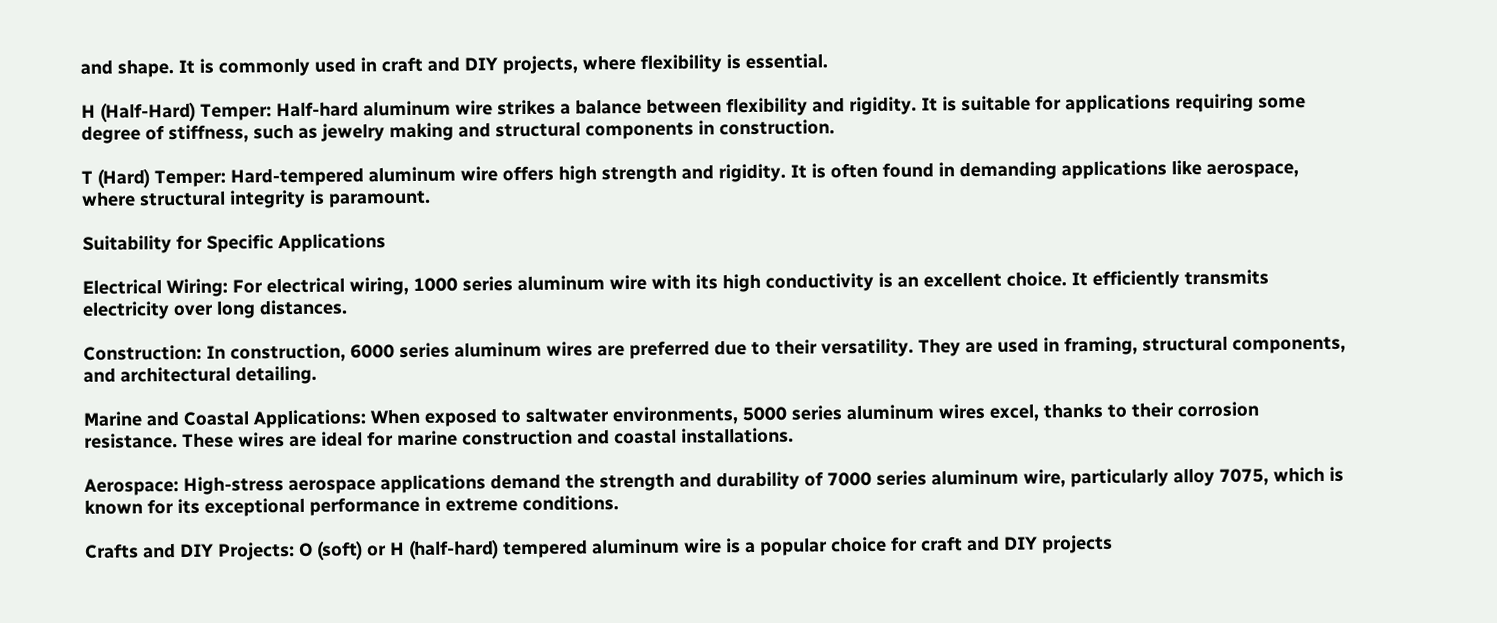and shape. It is commonly used in craft and DIY projects, where flexibility is essential.

H (Half-Hard) Temper: Half-hard aluminum wire strikes a balance between flexibility and rigidity. It is suitable for applications requiring some degree of stiffness, such as jewelry making and structural components in construction.

T (Hard) Temper: Hard-tempered aluminum wire offers high strength and rigidity. It is often found in demanding applications like aerospace, where structural integrity is paramount.

Suitability for Specific Applications

Electrical Wiring: For electrical wiring, 1000 series aluminum wire with its high conductivity is an excellent choice. It efficiently transmits electricity over long distances.

Construction: In construction, 6000 series aluminum wires are preferred due to their versatility. They are used in framing, structural components, and architectural detailing.

Marine and Coastal Applications: When exposed to saltwater environments, 5000 series aluminum wires excel, thanks to their corrosion resistance. These wires are ideal for marine construction and coastal installations.

Aerospace: High-stress aerospace applications demand the strength and durability of 7000 series aluminum wire, particularly alloy 7075, which is known for its exceptional performance in extreme conditions.

Crafts and DIY Projects: O (soft) or H (half-hard) tempered aluminum wire is a popular choice for craft and DIY projects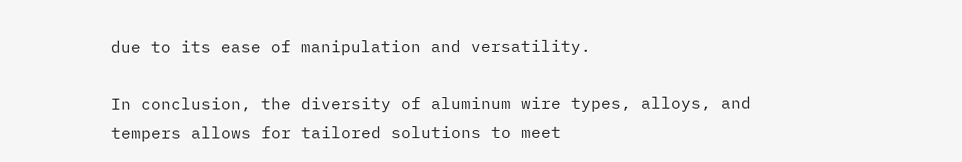due to its ease of manipulation and versatility.

In conclusion, the diversity of aluminum wire types, alloys, and tempers allows for tailored solutions to meet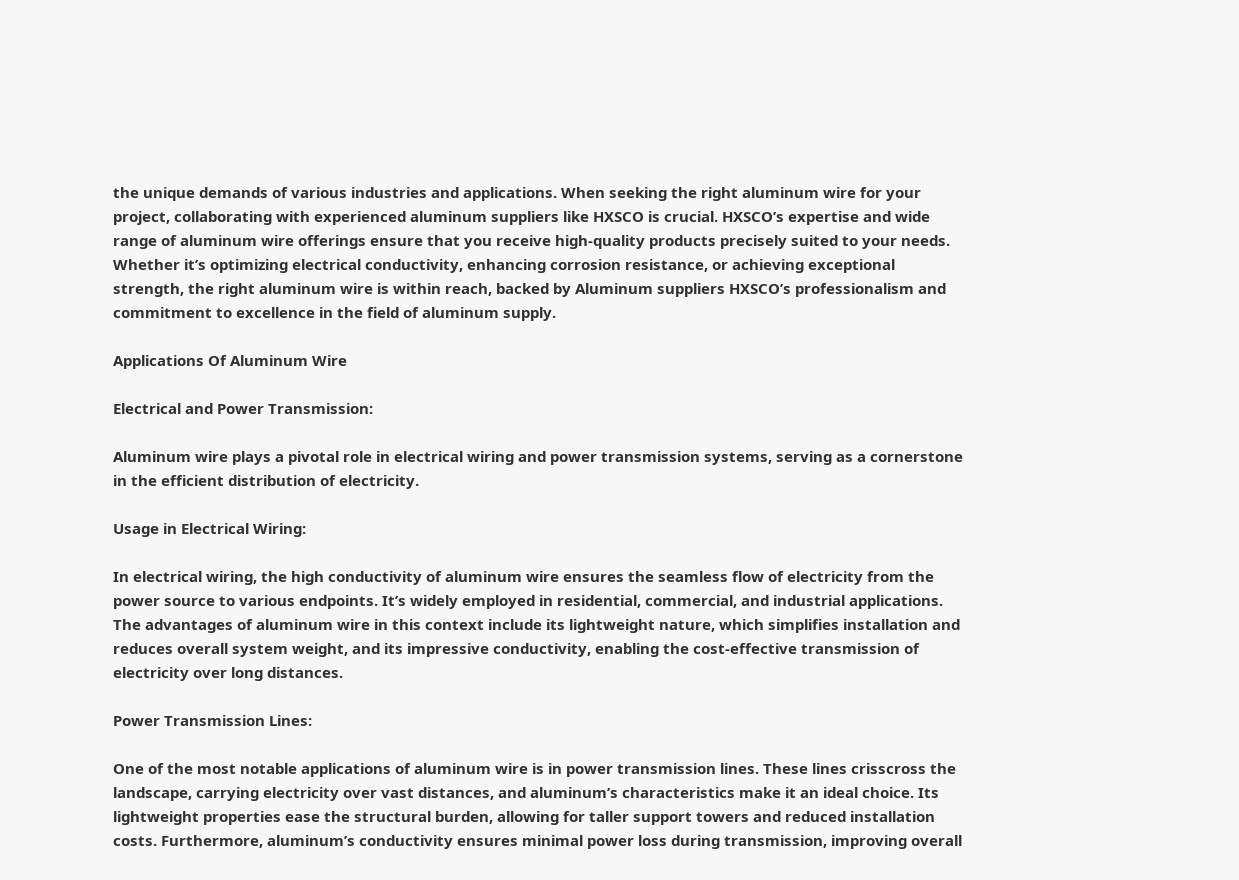the unique demands of various industries and applications. When seeking the right aluminum wire for your project, collaborating with experienced aluminum suppliers like HXSCO is crucial. HXSCO’s expertise and wide range of aluminum wire offerings ensure that you receive high-quality products precisely suited to your needs. Whether it’s optimizing electrical conductivity, enhancing corrosion resistance, or achieving exceptional strength, the right aluminum wire is within reach, backed by Aluminum suppliers HXSCO’s professionalism and commitment to excellence in the field of aluminum supply.

Applications Of Aluminum Wire

Electrical and Power Transmission:

Aluminum wire plays a pivotal role in electrical wiring and power transmission systems, serving as a cornerstone in the efficient distribution of electricity.

Usage in Electrical Wiring:

In electrical wiring, the high conductivity of aluminum wire ensures the seamless flow of electricity from the power source to various endpoints. It’s widely employed in residential, commercial, and industrial applications. The advantages of aluminum wire in this context include its lightweight nature, which simplifies installation and reduces overall system weight, and its impressive conductivity, enabling the cost-effective transmission of electricity over long distances.

Power Transmission Lines:

One of the most notable applications of aluminum wire is in power transmission lines. These lines crisscross the landscape, carrying electricity over vast distances, and aluminum’s characteristics make it an ideal choice. Its lightweight properties ease the structural burden, allowing for taller support towers and reduced installation costs. Furthermore, aluminum’s conductivity ensures minimal power loss during transmission, improving overall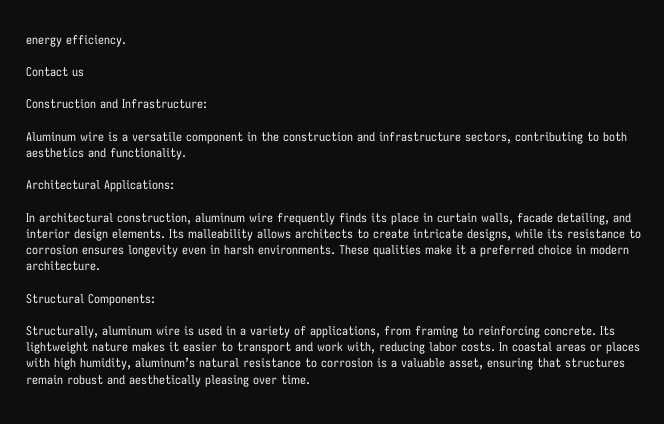energy efficiency.

Contact us

Construction and Infrastructure:

Aluminum wire is a versatile component in the construction and infrastructure sectors, contributing to both aesthetics and functionality.

Architectural Applications:

In architectural construction, aluminum wire frequently finds its place in curtain walls, facade detailing, and interior design elements. Its malleability allows architects to create intricate designs, while its resistance to corrosion ensures longevity even in harsh environments. These qualities make it a preferred choice in modern architecture.

Structural Components:

Structurally, aluminum wire is used in a variety of applications, from framing to reinforcing concrete. Its lightweight nature makes it easier to transport and work with, reducing labor costs. In coastal areas or places with high humidity, aluminum’s natural resistance to corrosion is a valuable asset, ensuring that structures remain robust and aesthetically pleasing over time.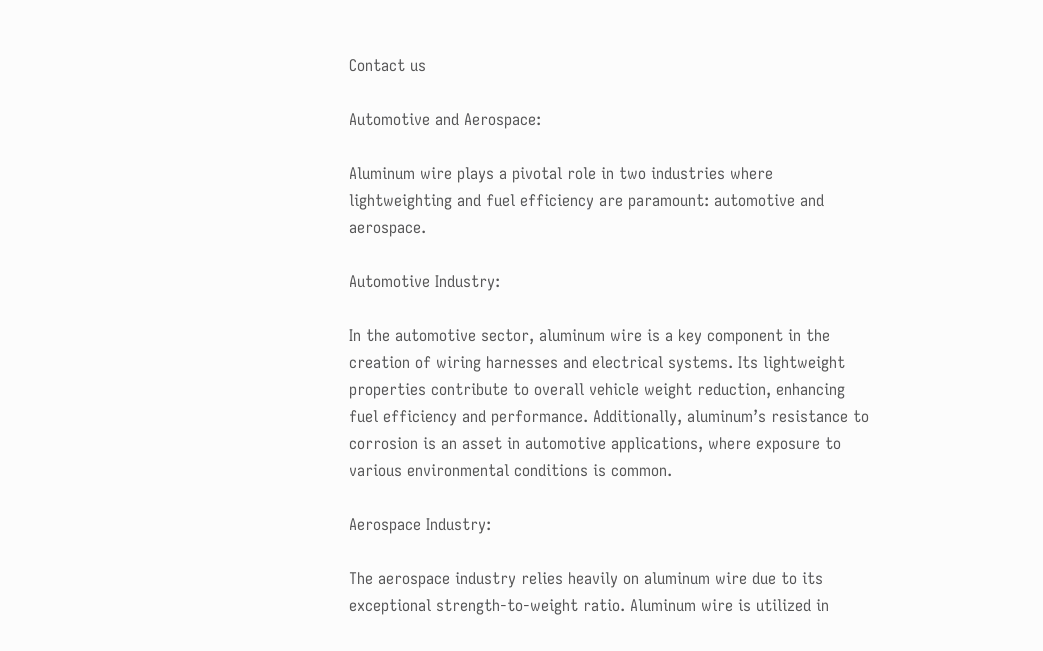Contact us

Automotive and Aerospace:

Aluminum wire plays a pivotal role in two industries where lightweighting and fuel efficiency are paramount: automotive and aerospace.

Automotive Industry:

In the automotive sector, aluminum wire is a key component in the creation of wiring harnesses and electrical systems. Its lightweight properties contribute to overall vehicle weight reduction, enhancing fuel efficiency and performance. Additionally, aluminum’s resistance to corrosion is an asset in automotive applications, where exposure to various environmental conditions is common.

Aerospace Industry:

The aerospace industry relies heavily on aluminum wire due to its exceptional strength-to-weight ratio. Aluminum wire is utilized in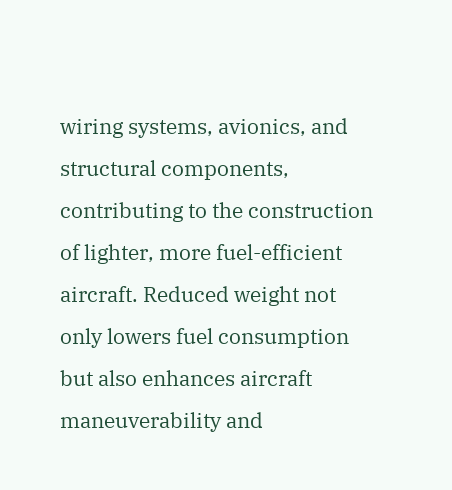wiring systems, avionics, and structural components, contributing to the construction of lighter, more fuel-efficient aircraft. Reduced weight not only lowers fuel consumption but also enhances aircraft maneuverability and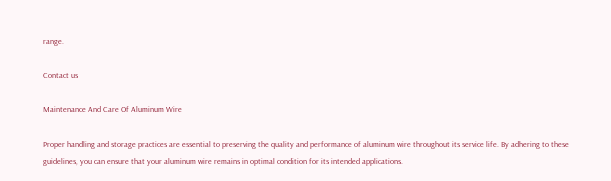range.

Contact us

Maintenance And Care Of Aluminum Wire

Proper handling and storage practices are essential to preserving the quality and performance of aluminum wire throughout its service life. By adhering to these guidelines, you can ensure that your aluminum wire remains in optimal condition for its intended applications.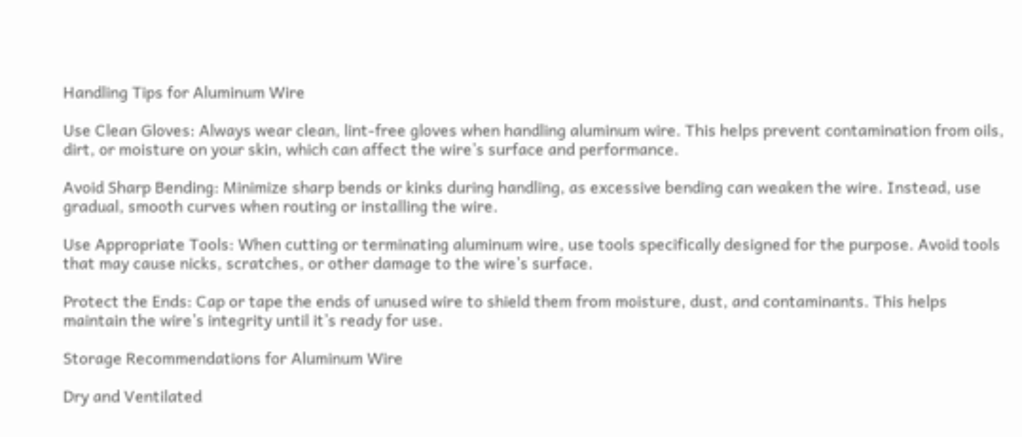Handling Tips for Aluminum Wire

Use Clean Gloves: Always wear clean, lint-free gloves when handling aluminum wire. This helps prevent contamination from oils, dirt, or moisture on your skin, which can affect the wire’s surface and performance.

Avoid Sharp Bending: Minimize sharp bends or kinks during handling, as excessive bending can weaken the wire. Instead, use gradual, smooth curves when routing or installing the wire.

Use Appropriate Tools: When cutting or terminating aluminum wire, use tools specifically designed for the purpose. Avoid tools that may cause nicks, scratches, or other damage to the wire’s surface.

Protect the Ends: Cap or tape the ends of unused wire to shield them from moisture, dust, and contaminants. This helps maintain the wire’s integrity until it’s ready for use.

Storage Recommendations for Aluminum Wire

Dry and Ventilated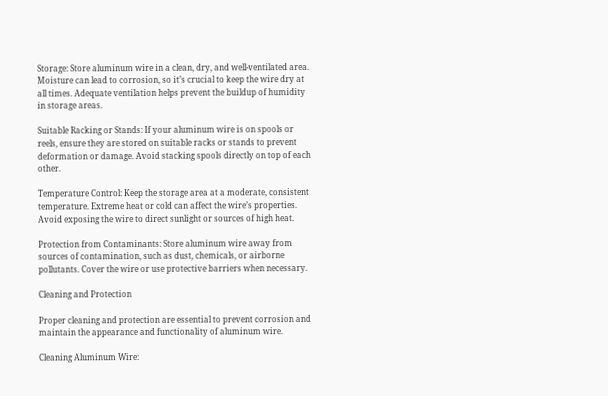Storage: Store aluminum wire in a clean, dry, and well-ventilated area. Moisture can lead to corrosion, so it’s crucial to keep the wire dry at all times. Adequate ventilation helps prevent the buildup of humidity in storage areas.

Suitable Racking or Stands: If your aluminum wire is on spools or reels, ensure they are stored on suitable racks or stands to prevent deformation or damage. Avoid stacking spools directly on top of each other.

Temperature Control: Keep the storage area at a moderate, consistent temperature. Extreme heat or cold can affect the wire’s properties. Avoid exposing the wire to direct sunlight or sources of high heat.

Protection from Contaminants: Store aluminum wire away from sources of contamination, such as dust, chemicals, or airborne pollutants. Cover the wire or use protective barriers when necessary.

Cleaning and Protection

Proper cleaning and protection are essential to prevent corrosion and maintain the appearance and functionality of aluminum wire.

Cleaning Aluminum Wire: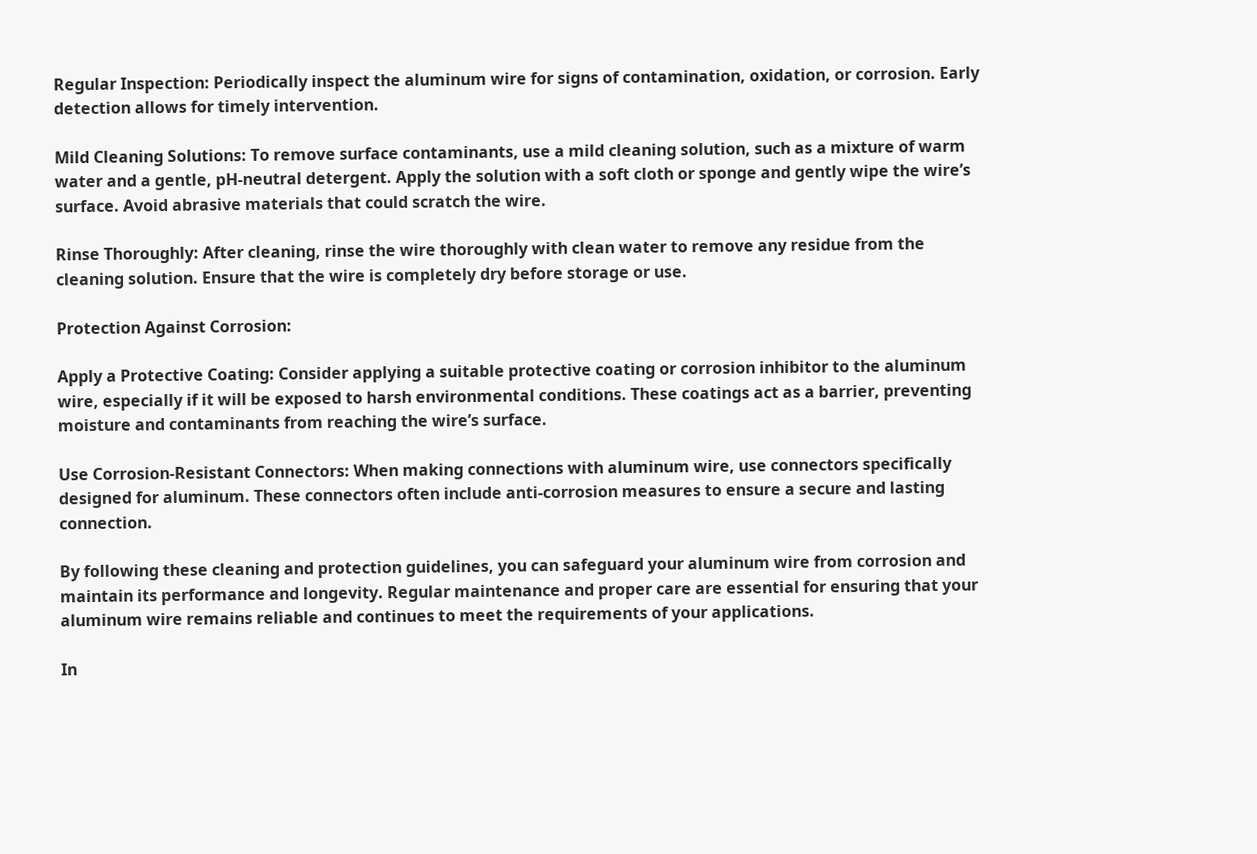Regular Inspection: Periodically inspect the aluminum wire for signs of contamination, oxidation, or corrosion. Early detection allows for timely intervention.

Mild Cleaning Solutions: To remove surface contaminants, use a mild cleaning solution, such as a mixture of warm water and a gentle, pH-neutral detergent. Apply the solution with a soft cloth or sponge and gently wipe the wire’s surface. Avoid abrasive materials that could scratch the wire.

Rinse Thoroughly: After cleaning, rinse the wire thoroughly with clean water to remove any residue from the cleaning solution. Ensure that the wire is completely dry before storage or use.

Protection Against Corrosion:

Apply a Protective Coating: Consider applying a suitable protective coating or corrosion inhibitor to the aluminum wire, especially if it will be exposed to harsh environmental conditions. These coatings act as a barrier, preventing moisture and contaminants from reaching the wire’s surface.

Use Corrosion-Resistant Connectors: When making connections with aluminum wire, use connectors specifically designed for aluminum. These connectors often include anti-corrosion measures to ensure a secure and lasting connection.

By following these cleaning and protection guidelines, you can safeguard your aluminum wire from corrosion and maintain its performance and longevity. Regular maintenance and proper care are essential for ensuring that your aluminum wire remains reliable and continues to meet the requirements of your applications.

In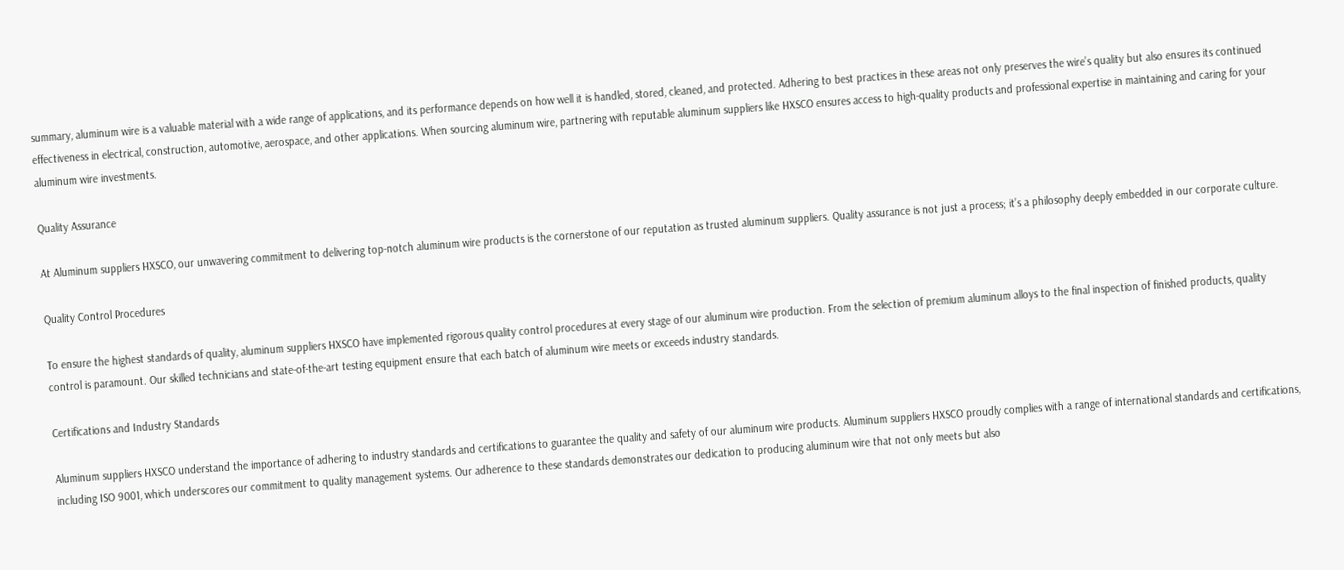summary, aluminum wire is a valuable material with a wide range of applications, and its performance depends on how well it is handled, stored, cleaned, and protected. Adhering to best practices in these areas not only preserves the wire’s quality but also ensures its continued effectiveness in electrical, construction, automotive, aerospace, and other applications. When sourcing aluminum wire, partnering with reputable aluminum suppliers like HXSCO ensures access to high-quality products and professional expertise in maintaining and caring for your aluminum wire investments.

Quality Assurance

At Aluminum suppliers HXSCO, our unwavering commitment to delivering top-notch aluminum wire products is the cornerstone of our reputation as trusted aluminum suppliers. Quality assurance is not just a process; it’s a philosophy deeply embedded in our corporate culture.

Quality Control Procedures

To ensure the highest standards of quality, aluminum suppliers HXSCO have implemented rigorous quality control procedures at every stage of our aluminum wire production. From the selection of premium aluminum alloys to the final inspection of finished products, quality control is paramount. Our skilled technicians and state-of-the-art testing equipment ensure that each batch of aluminum wire meets or exceeds industry standards.

Certifications and Industry Standards

Aluminum suppliers HXSCO understand the importance of adhering to industry standards and certifications to guarantee the quality and safety of our aluminum wire products. Aluminum suppliers HXSCO proudly complies with a range of international standards and certifications, including ISO 9001, which underscores our commitment to quality management systems. Our adherence to these standards demonstrates our dedication to producing aluminum wire that not only meets but also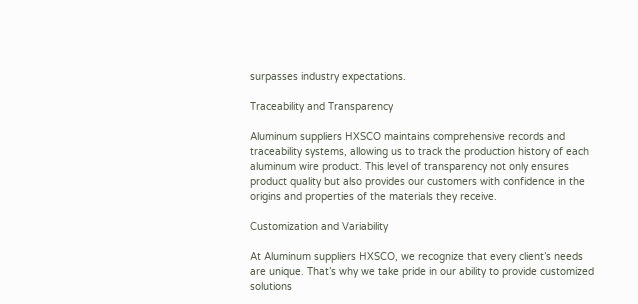surpasses industry expectations.

Traceability and Transparency

Aluminum suppliers HXSCO maintains comprehensive records and traceability systems, allowing us to track the production history of each aluminum wire product. This level of transparency not only ensures product quality but also provides our customers with confidence in the origins and properties of the materials they receive.

Customization and Variability

At Aluminum suppliers HXSCO, we recognize that every client’s needs are unique. That’s why we take pride in our ability to provide customized solutions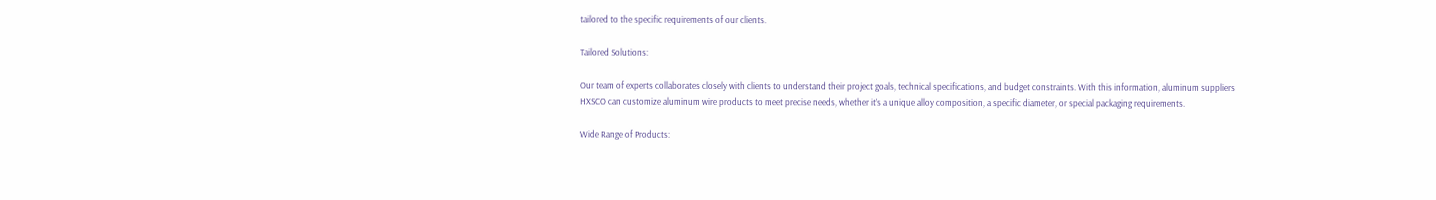tailored to the specific requirements of our clients.

Tailored Solutions:

Our team of experts collaborates closely with clients to understand their project goals, technical specifications, and budget constraints. With this information, aluminum suppliers HXSCO can customize aluminum wire products to meet precise needs, whether it’s a unique alloy composition, a specific diameter, or special packaging requirements.

Wide Range of Products: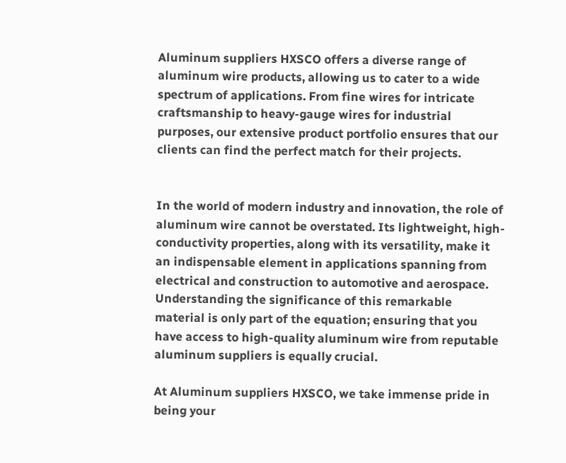Aluminum suppliers HXSCO offers a diverse range of aluminum wire products, allowing us to cater to a wide spectrum of applications. From fine wires for intricate craftsmanship to heavy-gauge wires for industrial purposes, our extensive product portfolio ensures that our clients can find the perfect match for their projects.


In the world of modern industry and innovation, the role of aluminum wire cannot be overstated. Its lightweight, high-conductivity properties, along with its versatility, make it an indispensable element in applications spanning from electrical and construction to automotive and aerospace. Understanding the significance of this remarkable material is only part of the equation; ensuring that you have access to high-quality aluminum wire from reputable aluminum suppliers is equally crucial.

At Aluminum suppliers HXSCO, we take immense pride in being your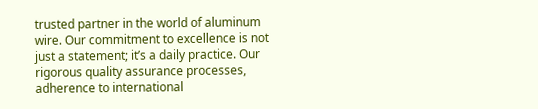trusted partner in the world of aluminum wire. Our commitment to excellence is not just a statement; it’s a daily practice. Our rigorous quality assurance processes, adherence to international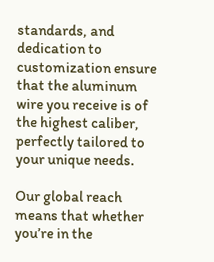standards, and dedication to customization ensure that the aluminum wire you receive is of the highest caliber, perfectly tailored to your unique needs.

Our global reach means that whether you’re in the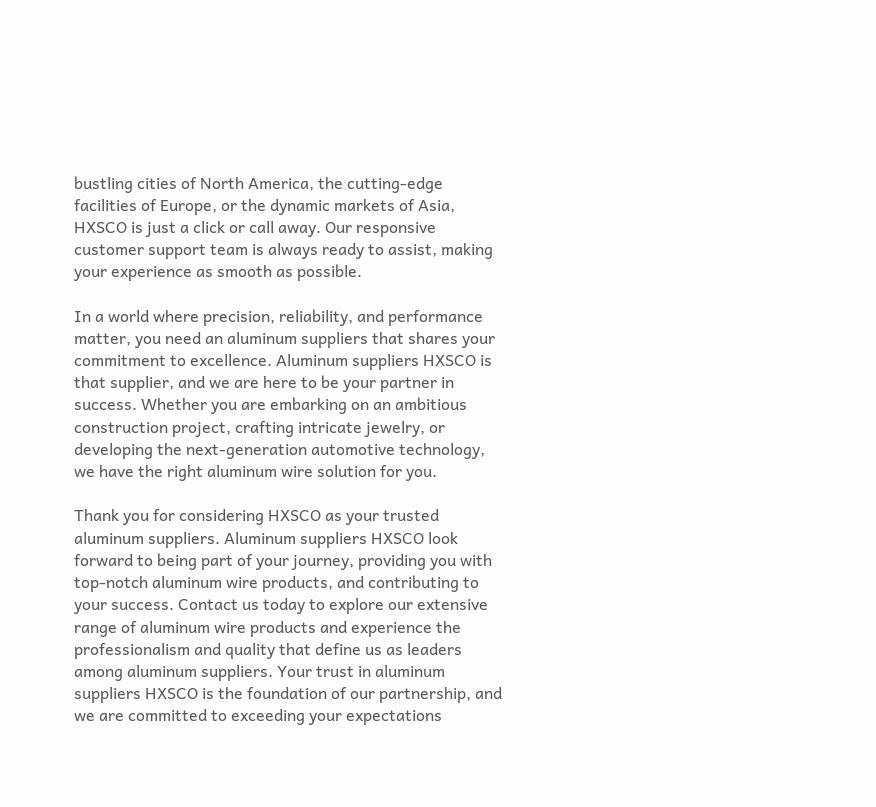bustling cities of North America, the cutting-edge facilities of Europe, or the dynamic markets of Asia, HXSCO is just a click or call away. Our responsive customer support team is always ready to assist, making your experience as smooth as possible.

In a world where precision, reliability, and performance matter, you need an aluminum suppliers that shares your commitment to excellence. Aluminum suppliers HXSCO is that supplier, and we are here to be your partner in success. Whether you are embarking on an ambitious construction project, crafting intricate jewelry, or developing the next-generation automotive technology, we have the right aluminum wire solution for you.

Thank you for considering HXSCO as your trusted aluminum suppliers. Aluminum suppliers HXSCO look forward to being part of your journey, providing you with top-notch aluminum wire products, and contributing to your success. Contact us today to explore our extensive range of aluminum wire products and experience the professionalism and quality that define us as leaders among aluminum suppliers. Your trust in aluminum suppliers HXSCO is the foundation of our partnership, and we are committed to exceeding your expectations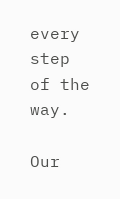every step of the way.

Our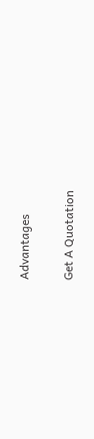Advantages

Get A Quotation